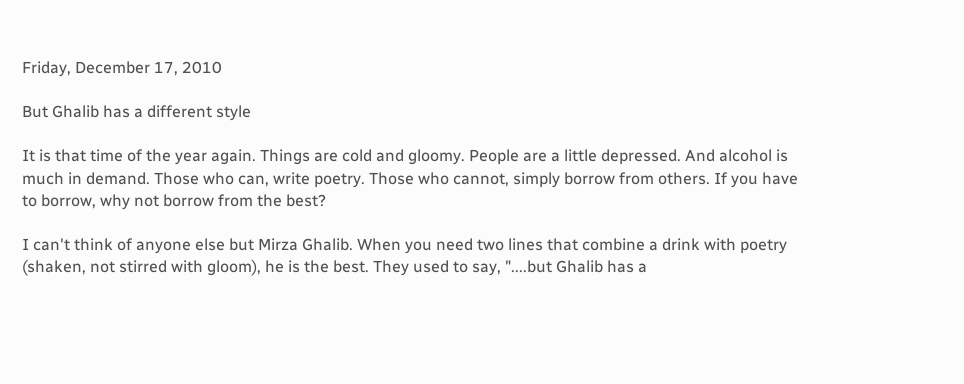Friday, December 17, 2010

But Ghalib has a different style

It is that time of the year again. Things are cold and gloomy. People are a little depressed. And alcohol is much in demand. Those who can, write poetry. Those who cannot, simply borrow from others. If you have to borrow, why not borrow from the best?

I can't think of anyone else but Mirza Ghalib. When you need two lines that combine a drink with poetry (shaken, not stirred with gloom), he is the best. They used to say, "....but Ghalib has a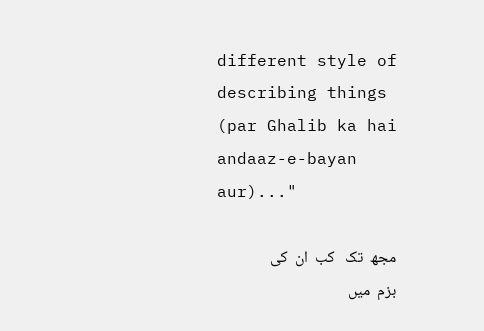different style of describing things (par Ghalib ka hai andaaz-e-bayan aur)..."

مجھ  تک   کب  ان  کی  بزم  میں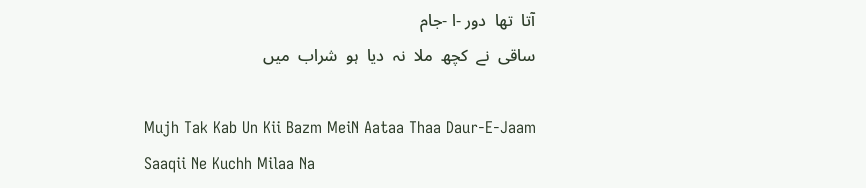آتا  تھا  دور -ا -جام
ساقی  نے  کچھ  ملا  نہ  دیا  ہو  شراب  میں

Mujh Tak Kab Un Kii Bazm MeiN Aataa Thaa Daur-E-Jaam
Saaqii Ne Kuchh Milaa Na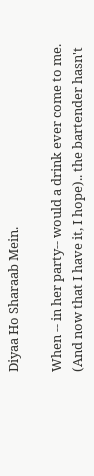Diyaa Ho Sharaab Mein.

When -- in her party-- would a drink ever come to me.
(And now that I have it, I hope).. the bartender hasn't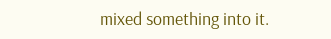mixed something into it.